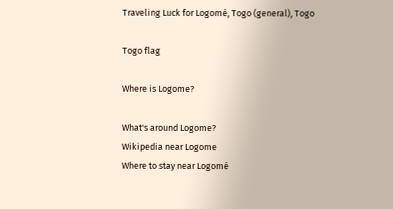Traveling Luck for Logomé, Togo (general), Togo

Togo flag

Where is Logome?

What's around Logome?
Wikipedia near Logome
Where to stay near Logomé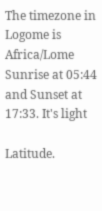The timezone in Logome is Africa/Lome
Sunrise at 05:44 and Sunset at 17:33. It's light

Latitude.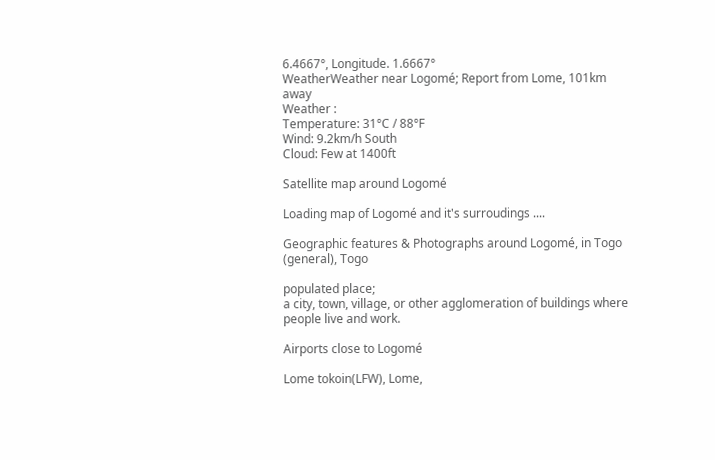6.4667°, Longitude. 1.6667°
WeatherWeather near Logomé; Report from Lome, 101km away
Weather :
Temperature: 31°C / 88°F
Wind: 9.2km/h South
Cloud: Few at 1400ft

Satellite map around Logomé

Loading map of Logomé and it's surroudings ....

Geographic features & Photographs around Logomé, in Togo (general), Togo

populated place;
a city, town, village, or other agglomeration of buildings where people live and work.

Airports close to Logomé

Lome tokoin(LFW), Lome,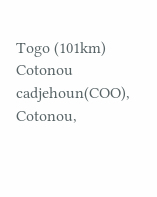Togo (101km)
Cotonou cadjehoun(COO), Cotonou,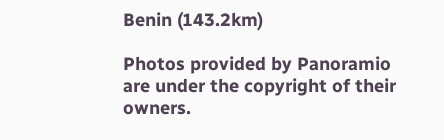Benin (143.2km)

Photos provided by Panoramio are under the copyright of their owners.